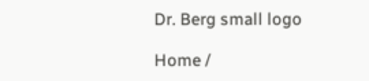Dr. Berg small logo

Home /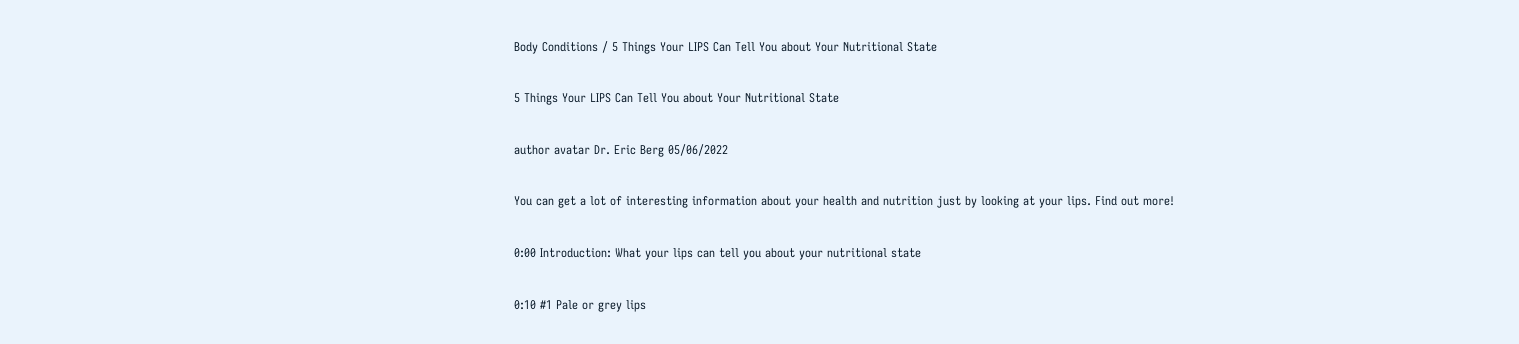Body Conditions / 5 Things Your LIPS Can Tell You about Your Nutritional State

5 Things Your LIPS Can Tell You about Your Nutritional State

author avatar Dr. Eric Berg 05/06/2022

You can get a lot of interesting information about your health and nutrition just by looking at your lips. Find out more!

0:00 Introduction: What your lips can tell you about your nutritional state

0:10 #1 Pale or grey lips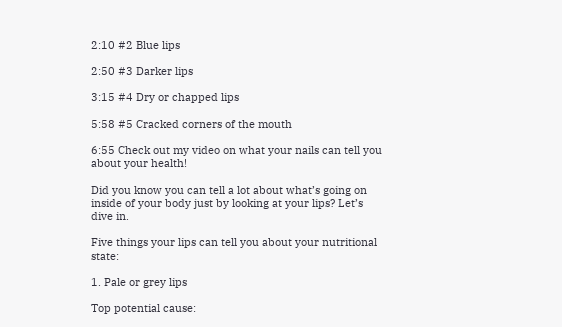2:10 #2 Blue lips

2:50 #3 Darker lips

3:15 #4 Dry or chapped lips

5:58 #5 Cracked corners of the mouth

6:55 Check out my video on what your nails can tell you about your health!

Did you know you can tell a lot about what’s going on inside of your body just by looking at your lips? Let’s dive in.

Five things your lips can tell you about your nutritional state:

1. Pale or grey lips

Top potential cause: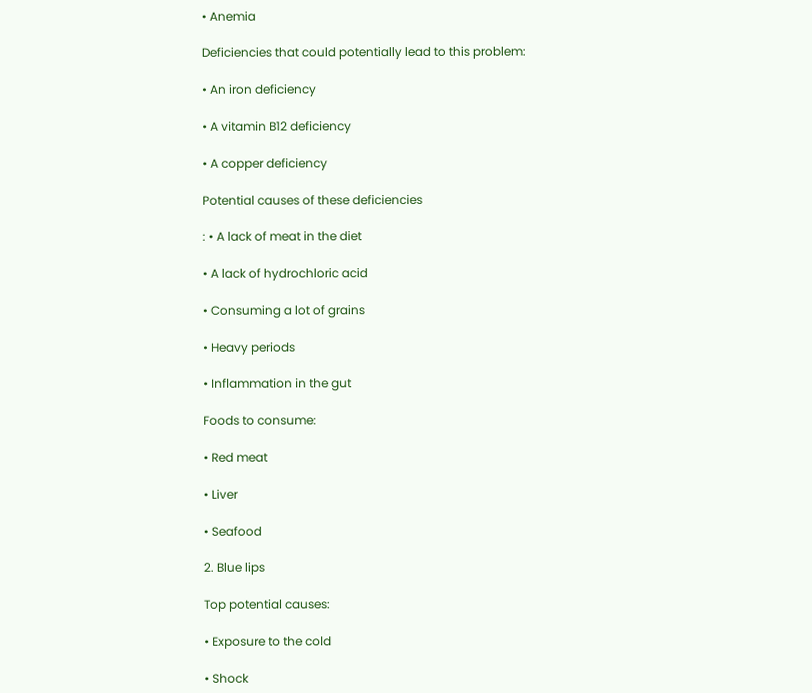• Anemia

Deficiencies that could potentially lead to this problem:

• An iron deficiency

• A vitamin B12 deficiency

• A copper deficiency

Potential causes of these deficiencies

: • A lack of meat in the diet

• A lack of hydrochloric acid

• Consuming a lot of grains

• Heavy periods

• Inflammation in the gut

Foods to consume:

• Red meat

• Liver

• Seafood

2. Blue lips

Top potential causes:

• Exposure to the cold

• Shock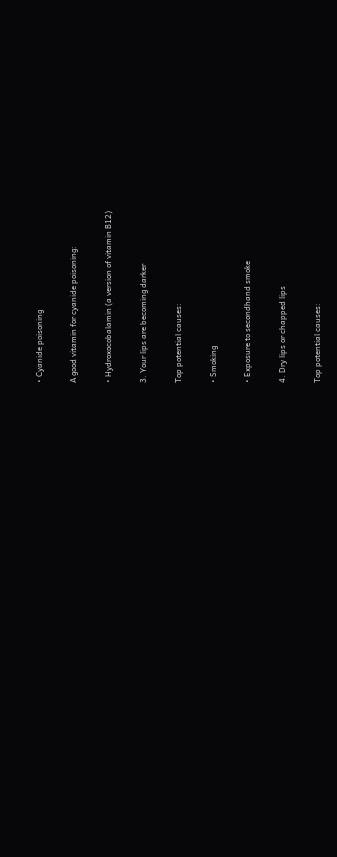• Cyanide poisoning

A good vitamin for cyanide poisoning:

• Hydroxocobalamin (a version of vitamin B12)

3. Your lips are becoming darker

Top potential causes:

• Smoking

• Exposure to secondhand smoke

4. Dry lips or chapped lips

Top potential causes: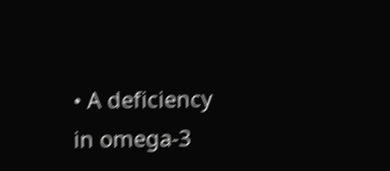• A deficiency in omega-3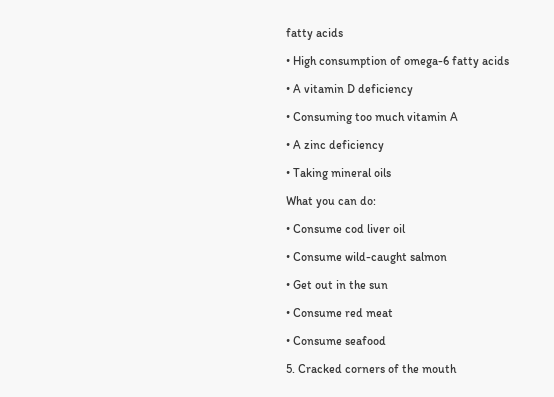fatty acids

• High consumption of omega-6 fatty acids

• A vitamin D deficiency

• Consuming too much vitamin A

• A zinc deficiency

• Taking mineral oils

What you can do:

• Consume cod liver oil

• Consume wild-caught salmon

• Get out in the sun

• Consume red meat

• Consume seafood

5. Cracked corners of the mouth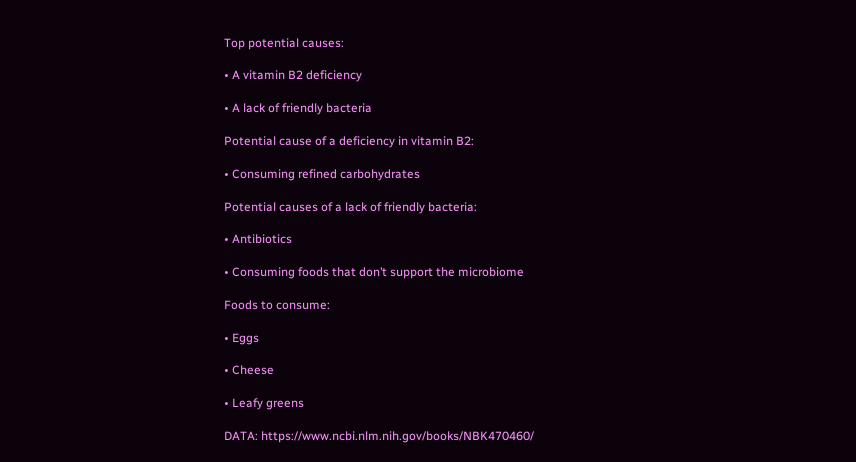Top potential causes:

• A vitamin B2 deficiency

• A lack of friendly bacteria

Potential cause of a deficiency in vitamin B2:

• Consuming refined carbohydrates

Potential causes of a lack of friendly bacteria:

• Antibiotics

• Consuming foods that don’t support the microbiome

Foods to consume:

• Eggs

• Cheese

• Leafy greens

DATA: https://www.ncbi.nlm.nih.gov/books/NBK470460/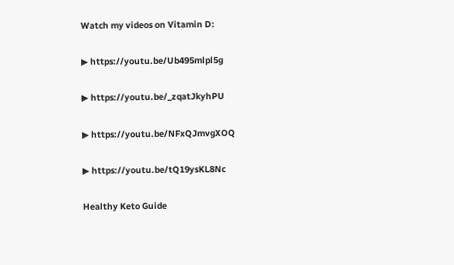Watch my videos on Vitamin D:

▶ https://youtu.be/Ub495mlpl5g

▶ https://youtu.be/_zqatJkyhPU

▶ https://youtu.be/NFxQJmvgXOQ

▶ https://youtu.be/tQ19ysKL8Nc

Healthy Keto Guide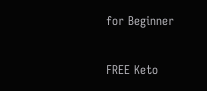for Beginner

FREE Keto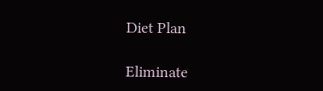Diet Plan

Eliminate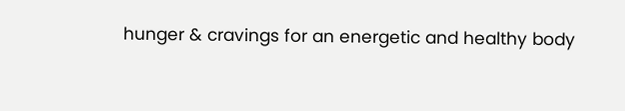hunger & cravings for an energetic and healthy body